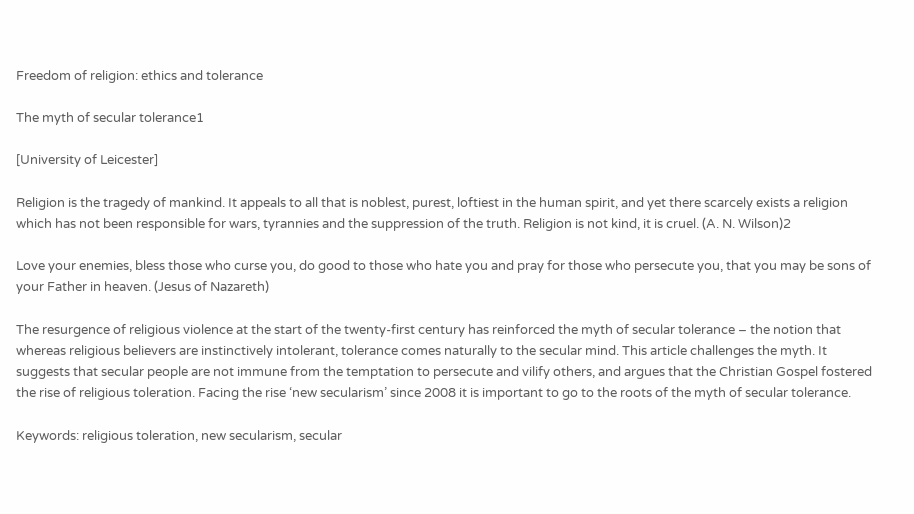Freedom of religion: ethics and tolerance

The myth of secular tolerance1

[University of Leicester]

Religion is the tragedy of mankind. It appeals to all that is noblest, purest, loftiest in the human spirit, and yet there scarcely exists a religion which has not been responsible for wars, tyrannies and the suppression of the truth. Religion is not kind, it is cruel. (A. N. Wilson)2

Love your enemies, bless those who curse you, do good to those who hate you and pray for those who persecute you, that you may be sons of your Father in heaven. (Jesus of Nazareth)

The resurgence of religious violence at the start of the twenty-first century has reinforced the myth of secular tolerance – the notion that whereas religious believers are instinctively intolerant, tolerance comes naturally to the secular mind. This article challenges the myth. It suggests that secular people are not immune from the temptation to persecute and vilify others, and argues that the Christian Gospel fostered the rise of religious toleration. Facing the rise ‘new secularism’ since 2008 it is important to go to the roots of the myth of secular tolerance.

Keywords: religious toleration, new secularism, secular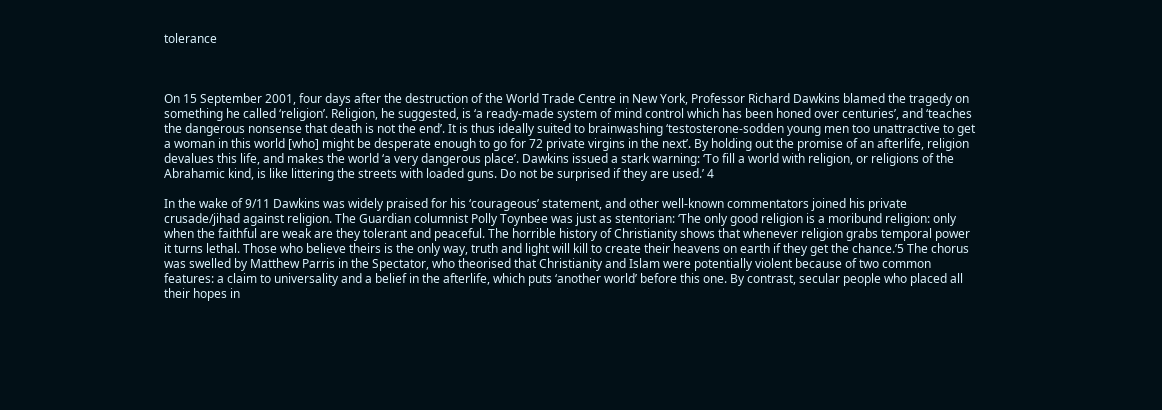tolerance



On 15 September 2001, four days after the destruction of the World Trade Centre in New York, Professor Richard Dawkins blamed the tragedy on something he called ‘religion’. Religion, he suggested, is ‘a ready-made system of mind control which has been honed over centuries’, and ‘teaches the dangerous nonsense that death is not the end’. It is thus ideally suited to brainwashing ‘testosterone-sodden young men too unattractive to get a woman in this world [who] might be desperate enough to go for 72 private virgins in the next’. By holding out the promise of an afterlife, religion devalues this life, and makes the world ‘a very dangerous place’. Dawkins issued a stark warning: ‘To fill a world with religion, or religions of the Abrahamic kind, is like littering the streets with loaded guns. Do not be surprised if they are used.’ 4

In the wake of 9/11 Dawkins was widely praised for his ‘courageous’ statement, and other well-known commentators joined his private crusade/jihad against religion. The Guardian columnist Polly Toynbee was just as stentorian: ‘The only good religion is a moribund religion: only when the faithful are weak are they tolerant and peaceful. The horrible history of Christianity shows that whenever religion grabs temporal power it turns lethal. Those who believe theirs is the only way, truth and light will kill to create their heavens on earth if they get the chance.’5 The chorus was swelled by Matthew Parris in the Spectator, who theorised that Christianity and Islam were potentially violent because of two common features: a claim to universality and a belief in the afterlife, which puts ‘another world’ before this one. By contrast, secular people who placed all their hopes in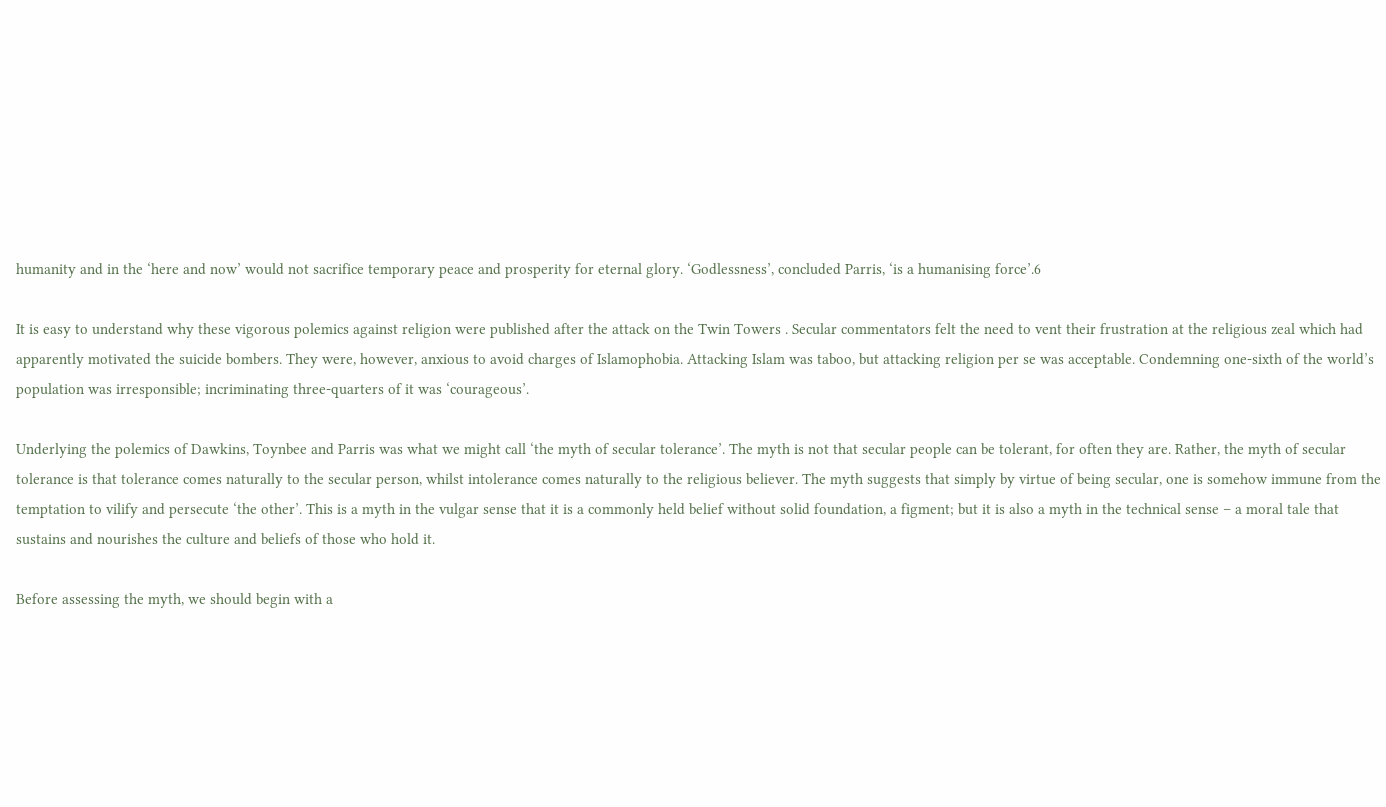humanity and in the ‘here and now’ would not sacrifice temporary peace and prosperity for eternal glory. ‘Godlessness’, concluded Parris, ‘is a humanising force’.6

It is easy to understand why these vigorous polemics against religion were published after the attack on the Twin Towers . Secular commentators felt the need to vent their frustration at the religious zeal which had apparently motivated the suicide bombers. They were, however, anxious to avoid charges of Islamophobia. Attacking Islam was taboo, but attacking religion per se was acceptable. Condemning one-sixth of the world’s population was irresponsible; incriminating three-quarters of it was ‘courageous’.

Underlying the polemics of Dawkins, Toynbee and Parris was what we might call ‘the myth of secular tolerance’. The myth is not that secular people can be tolerant, for often they are. Rather, the myth of secular tolerance is that tolerance comes naturally to the secular person, whilst intolerance comes naturally to the religious believer. The myth suggests that simply by virtue of being secular, one is somehow immune from the temptation to vilify and persecute ‘the other’. This is a myth in the vulgar sense that it is a commonly held belief without solid foundation, a figment; but it is also a myth in the technical sense – a moral tale that sustains and nourishes the culture and beliefs of those who hold it.

Before assessing the myth, we should begin with a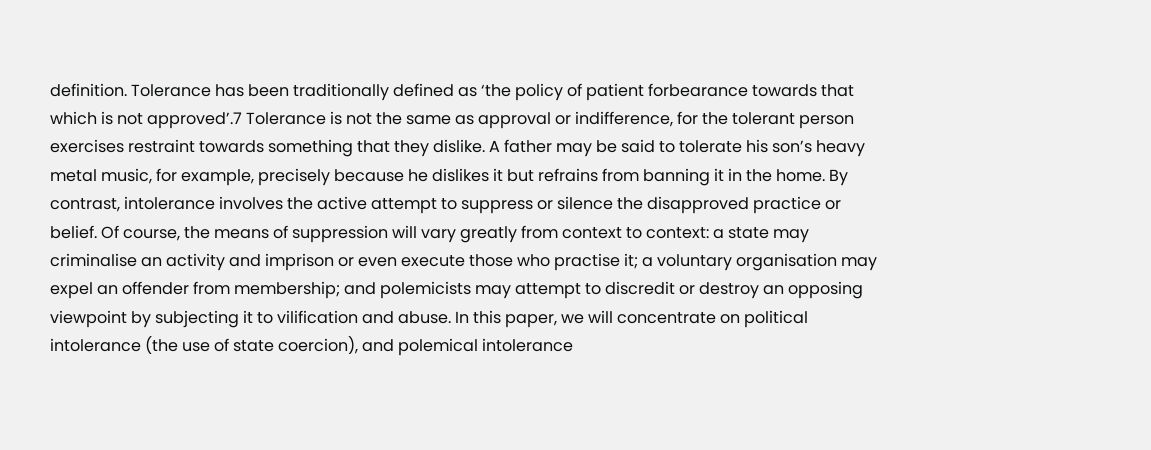definition. Tolerance has been traditionally defined as ‘the policy of patient forbearance towards that which is not approved’.7 Tolerance is not the same as approval or indifference, for the tolerant person exercises restraint towards something that they dislike. A father may be said to tolerate his son’s heavy metal music, for example, precisely because he dislikes it but refrains from banning it in the home. By contrast, intolerance involves the active attempt to suppress or silence the disapproved practice or belief. Of course, the means of suppression will vary greatly from context to context: a state may criminalise an activity and imprison or even execute those who practise it; a voluntary organisation may expel an offender from membership; and polemicists may attempt to discredit or destroy an opposing viewpoint by subjecting it to vilification and abuse. In this paper, we will concentrate on political intolerance (the use of state coercion), and polemical intolerance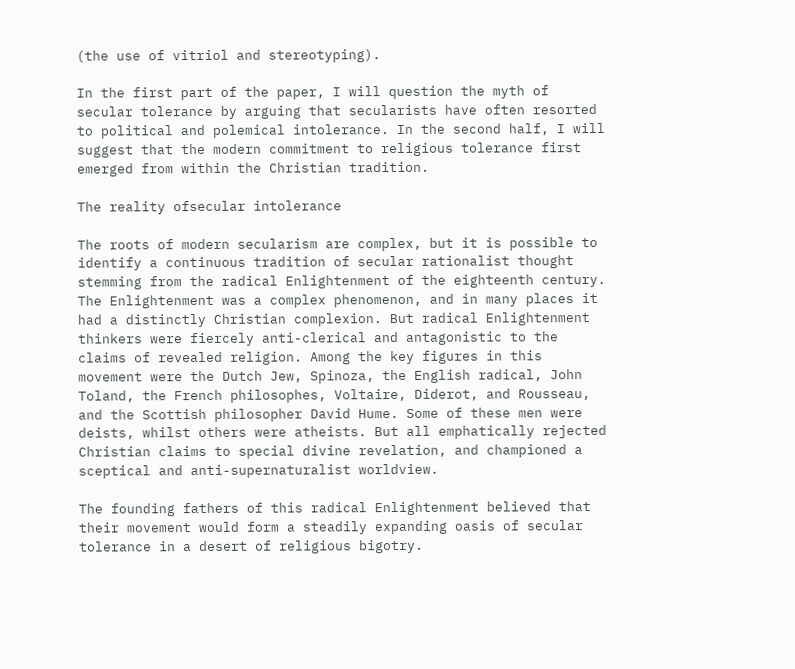(the use of vitriol and stereotyping).

In the first part of the paper, I will question the myth of secular tolerance by arguing that secularists have often resorted to political and polemical intolerance. In the second half, I will suggest that the modern commitment to religious tolerance first emerged from within the Christian tradition.

The reality ofsecular intolerance

The roots of modern secularism are complex, but it is possible to identify a continuous tradition of secular rationalist thought stemming from the radical Enlightenment of the eighteenth century. The Enlightenment was a complex phenomenon, and in many places it had a distinctly Christian complexion. But radical Enlightenment thinkers were fiercely anti-clerical and antagonistic to the claims of revealed religion. Among the key figures in this movement were the Dutch Jew, Spinoza, the English radical, John Toland, the French philosophes, Voltaire, Diderot, and Rousseau, and the Scottish philosopher David Hume. Some of these men were deists, whilst others were atheists. But all emphatically rejected Christian claims to special divine revelation, and championed a sceptical and anti-supernaturalist worldview.

The founding fathers of this radical Enlightenment believed that their movement would form a steadily expanding oasis of secular tolerance in a desert of religious bigotry.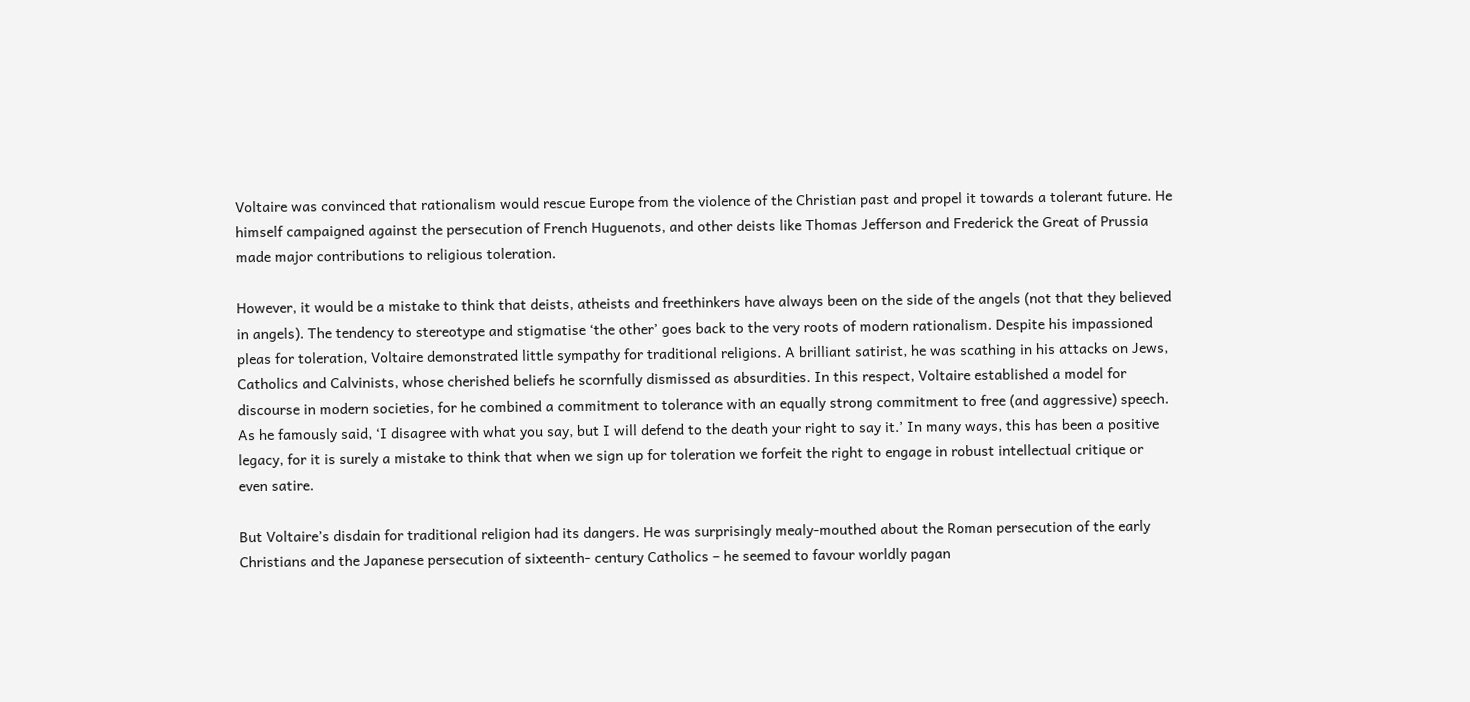Voltaire was convinced that rationalism would rescue Europe from the violence of the Christian past and propel it towards a tolerant future. He himself campaigned against the persecution of French Huguenots, and other deists like Thomas Jefferson and Frederick the Great of Prussia made major contributions to religious toleration.

However, it would be a mistake to think that deists, atheists and freethinkers have always been on the side of the angels (not that they believed in angels). The tendency to stereotype and stigmatise ‘the other’ goes back to the very roots of modern rationalism. Despite his impassioned pleas for toleration, Voltaire demonstrated little sympathy for traditional religions. A brilliant satirist, he was scathing in his attacks on Jews, Catholics and Calvinists, whose cherished beliefs he scornfully dismissed as absurdities. In this respect, Voltaire established a model for discourse in modern societies, for he combined a commitment to tolerance with an equally strong commitment to free (and aggressive) speech. As he famously said, ‘I disagree with what you say, but I will defend to the death your right to say it.’ In many ways, this has been a positive legacy, for it is surely a mistake to think that when we sign up for toleration we forfeit the right to engage in robust intellectual critique or even satire.

But Voltaire’s disdain for traditional religion had its dangers. He was surprisingly mealy-mouthed about the Roman persecution of the early Christians and the Japanese persecution of sixteenth- century Catholics – he seemed to favour worldly pagan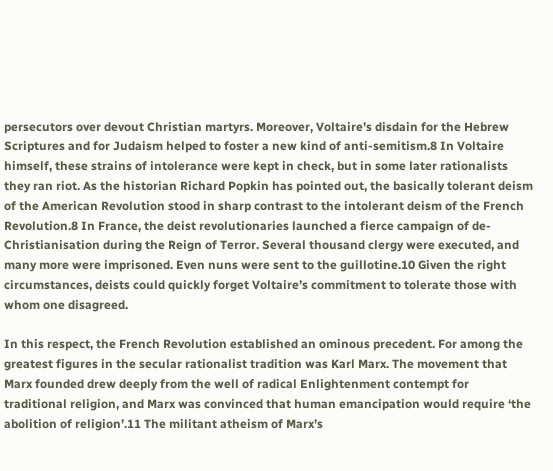persecutors over devout Christian martyrs. Moreover, Voltaire’s disdain for the Hebrew Scriptures and for Judaism helped to foster a new kind of anti-semitism.8 In Voltaire himself, these strains of intolerance were kept in check, but in some later rationalists they ran riot. As the historian Richard Popkin has pointed out, the basically tolerant deism of the American Revolution stood in sharp contrast to the intolerant deism of the French Revolution.8 In France, the deist revolutionaries launched a fierce campaign of de-Christianisation during the Reign of Terror. Several thousand clergy were executed, and many more were imprisoned. Even nuns were sent to the guillotine.10 Given the right circumstances, deists could quickly forget Voltaire’s commitment to tolerate those with whom one disagreed.

In this respect, the French Revolution established an ominous precedent. For among the greatest figures in the secular rationalist tradition was Karl Marx. The movement that Marx founded drew deeply from the well of radical Enlightenment contempt for traditional religion, and Marx was convinced that human emancipation would require ‘the abolition of religion’.11 The militant atheism of Marx’s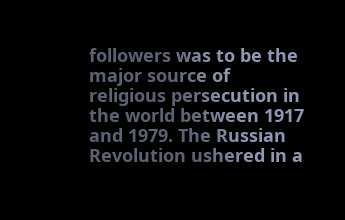followers was to be the major source of religious persecution in the world between 1917 and 1979. The Russian Revolution ushered in a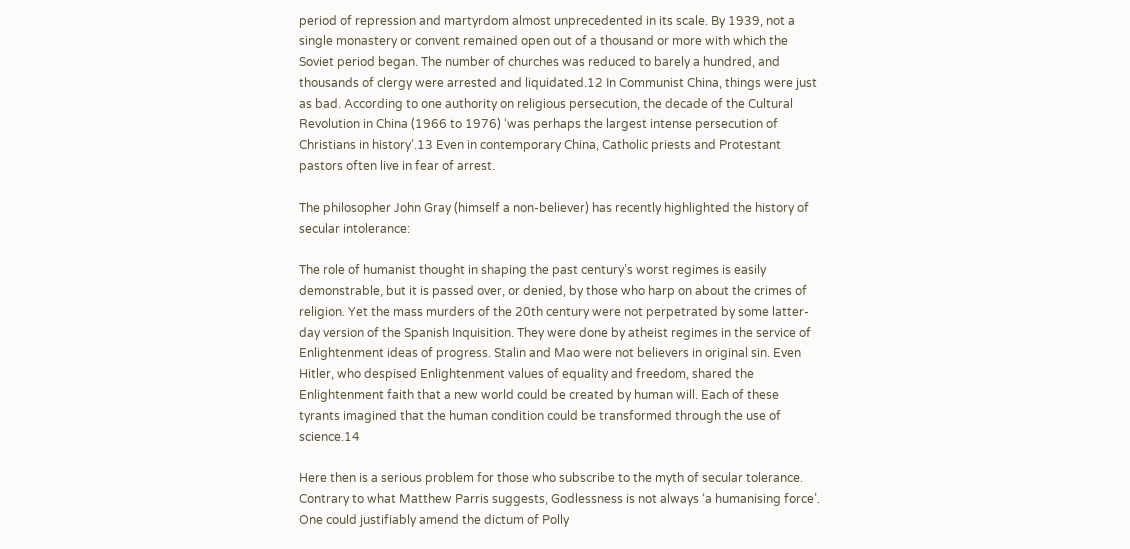period of repression and martyrdom almost unprecedented in its scale. By 1939, not a single monastery or convent remained open out of a thousand or more with which the Soviet period began. The number of churches was reduced to barely a hundred, and thousands of clergy were arrested and liquidated.12 In Communist China, things were just as bad. According to one authority on religious persecution, the decade of the Cultural Revolution in China (1966 to 1976) ‘was perhaps the largest intense persecution of Christians in history’.13 Even in contemporary China, Catholic priests and Protestant pastors often live in fear of arrest.

The philosopher John Gray (himself a non-believer) has recently highlighted the history of secular intolerance:

The role of humanist thought in shaping the past century’s worst regimes is easily demonstrable, but it is passed over, or denied, by those who harp on about the crimes of religion. Yet the mass murders of the 20th century were not perpetrated by some latter-day version of the Spanish Inquisition. They were done by atheist regimes in the service of Enlightenment ideas of progress. Stalin and Mao were not believers in original sin. Even Hitler, who despised Enlightenment values of equality and freedom, shared the Enlightenment faith that a new world could be created by human will. Each of these tyrants imagined that the human condition could be transformed through the use of science.14

Here then is a serious problem for those who subscribe to the myth of secular tolerance. Contrary to what Matthew Parris suggests, Godlessness is not always ‘a humanising force’. One could justifiably amend the dictum of Polly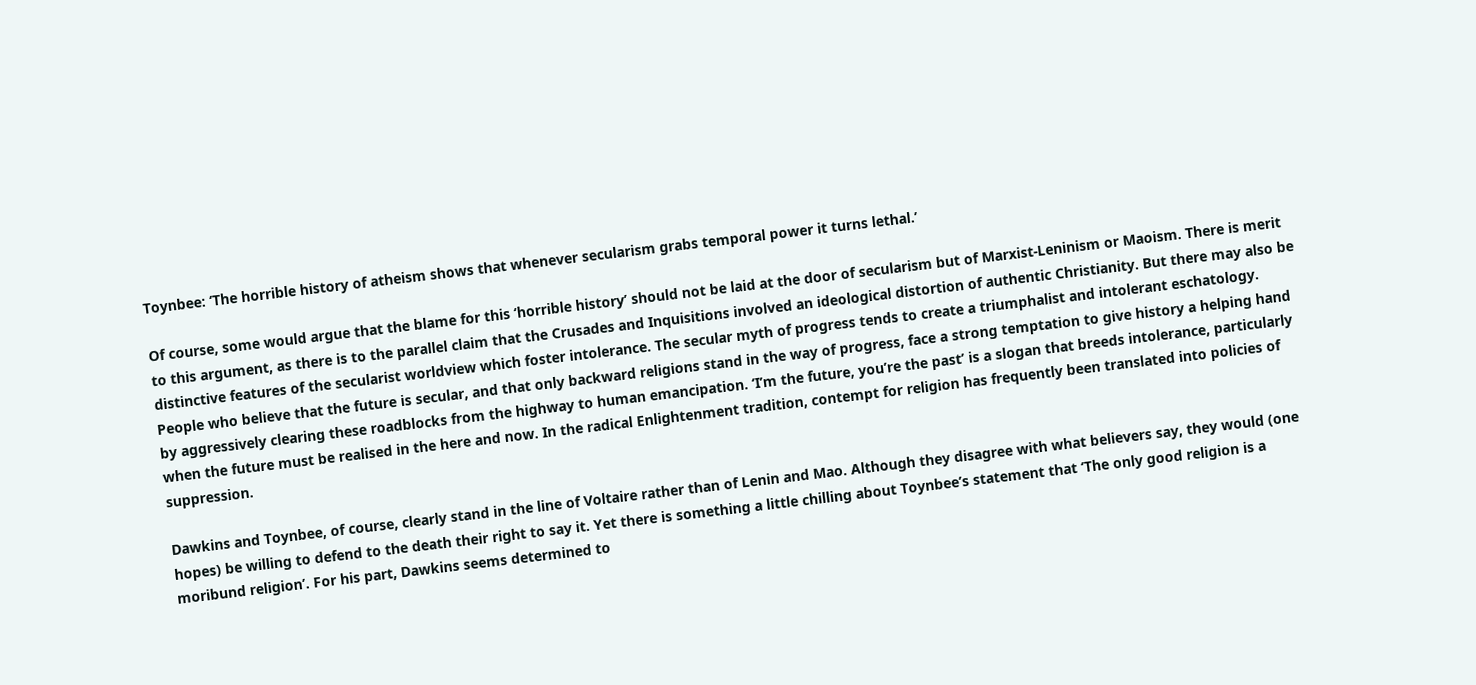Toynbee: ‘The horrible history of atheism shows that whenever secularism grabs temporal power it turns lethal.’

Of course, some would argue that the blame for this ‘horrible history’ should not be laid at the door of secularism but of Marxist-Leninism or Maoism. There is merit to this argument, as there is to the parallel claim that the Crusades and Inquisitions involved an ideological distortion of authentic Christianity. But there may also be distinctive features of the secularist worldview which foster intolerance. The secular myth of progress tends to create a triumphalist and intolerant eschatology. People who believe that the future is secular, and that only backward religions stand in the way of progress, face a strong temptation to give history a helping hand by aggressively clearing these roadblocks from the highway to human emancipation. ‘I’m the future, you’re the past’ is a slogan that breeds intolerance, particularly when the future must be realised in the here and now. In the radical Enlightenment tradition, contempt for religion has frequently been translated into policies of suppression.

Dawkins and Toynbee, of course, clearly stand in the line of Voltaire rather than of Lenin and Mao. Although they disagree with what believers say, they would (one hopes) be willing to defend to the death their right to say it. Yet there is something a little chilling about Toynbee’s statement that ‘The only good religion is a moribund religion’. For his part, Dawkins seems determined to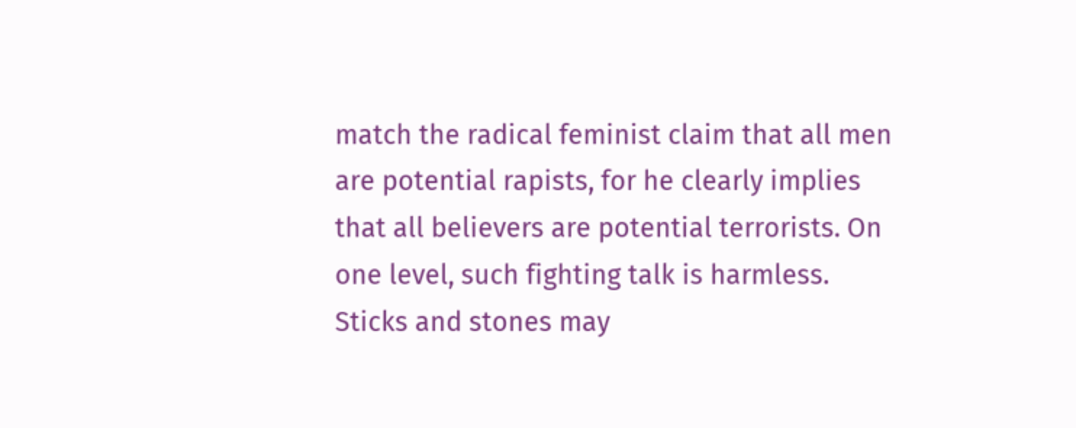match the radical feminist claim that all men are potential rapists, for he clearly implies that all believers are potential terrorists. On one level, such fighting talk is harmless. Sticks and stones may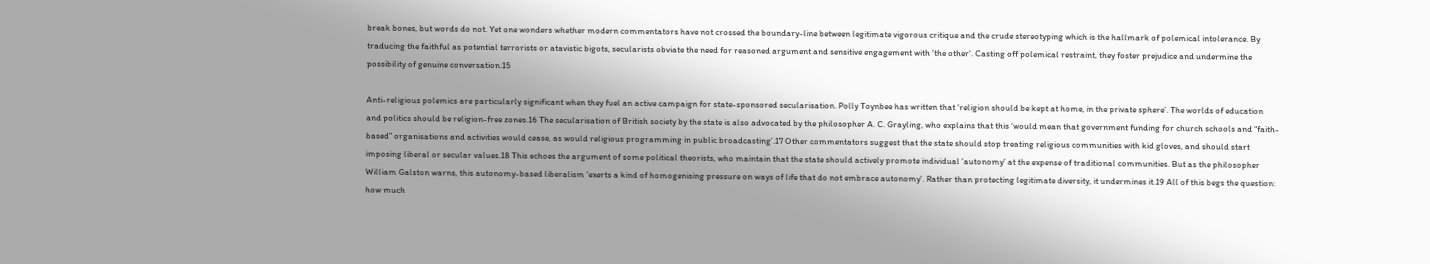break bones, but words do not. Yet one wonders whether modern commentators have not crossed the boundary-line between legitimate vigorous critique and the crude stereotyping which is the hallmark of polemical intolerance. By traducing the faithful as potential terrorists or atavistic bigots, secularists obviate the need for reasoned argument and sensitive engagement with ‘the other’. Casting off polemical restraint, they foster prejudice and undermine the possibility of genuine conversation.15

Anti-religious polemics are particularly significant when they fuel an active campaign for state-sponsored secularisation. Polly Toynbee has written that ‘religion should be kept at home, in the private sphere’. The worlds of education and politics should be religion-free zones.16 The secularisation of British society by the state is also advocated by the philosopher A. C. Grayling, who explains that this ‘would mean that government funding for church schools and “faith-based” organisations and activities would cease, as would religious programming in public broadcasting’.17 Other commentators suggest that the state should stop treating religious communities with kid gloves, and should start imposing liberal or secular values.18 This echoes the argument of some political theorists, who maintain that the state should actively promote individual ‘autonomy’ at the expense of traditional communities. But as the philosopher William Galston warns, this autonomy-based liberalism ‘exerts a kind of homogenising pressure on ways of life that do not embrace autonomy’. Rather than protecting legitimate diversity, it undermines it.19 All of this begs the question: how much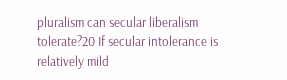pluralism can secular liberalism tolerate?20 If secular intolerance is relatively mild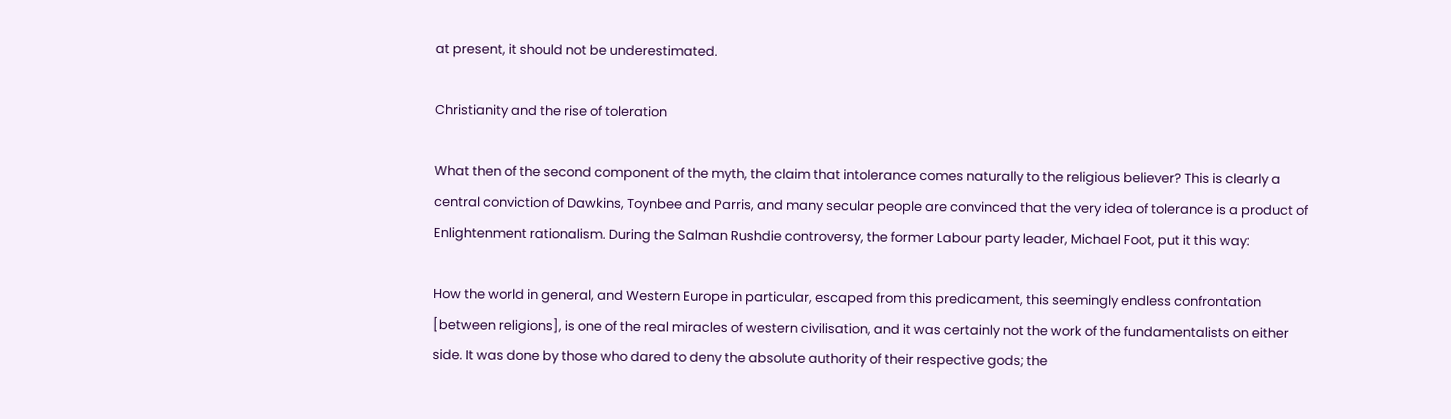at present, it should not be underestimated.

Christianity and the rise of toleration

What then of the second component of the myth, the claim that intolerance comes naturally to the religious believer? This is clearly a central conviction of Dawkins, Toynbee and Parris, and many secular people are convinced that the very idea of tolerance is a product of Enlightenment rationalism. During the Salman Rushdie controversy, the former Labour party leader, Michael Foot, put it this way:

How the world in general, and Western Europe in particular, escaped from this predicament, this seemingly endless confrontation [between religions], is one of the real miracles of western civilisation, and it was certainly not the work of the fundamentalists on either side. It was done by those who dared to deny the absolute authority of their respective gods; the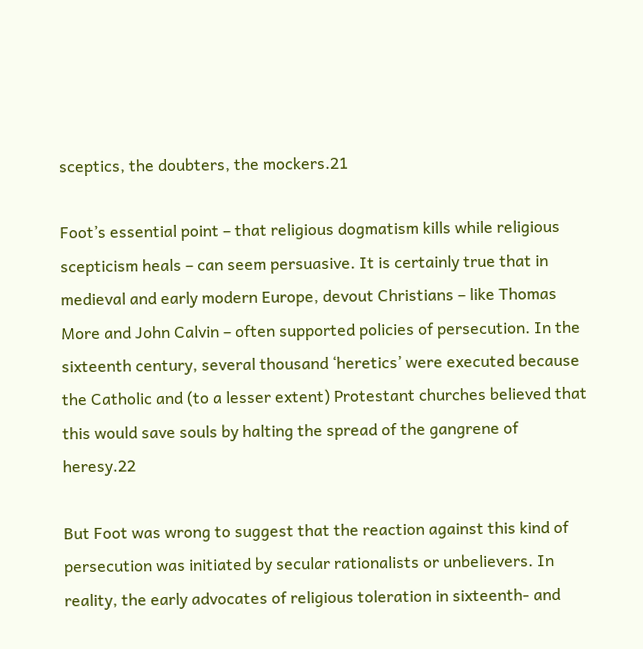sceptics, the doubters, the mockers.21

Foot’s essential point – that religious dogmatism kills while religious scepticism heals – can seem persuasive. It is certainly true that in medieval and early modern Europe, devout Christians – like Thomas More and John Calvin – often supported policies of persecution. In the sixteenth century, several thousand ‘heretics’ were executed because the Catholic and (to a lesser extent) Protestant churches believed that this would save souls by halting the spread of the gangrene of heresy.22

But Foot was wrong to suggest that the reaction against this kind of persecution was initiated by secular rationalists or unbelievers. In reality, the early advocates of religious toleration in sixteenth- and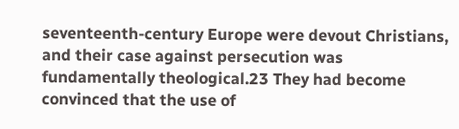seventeenth-century Europe were devout Christians, and their case against persecution was fundamentally theological.23 They had become convinced that the use of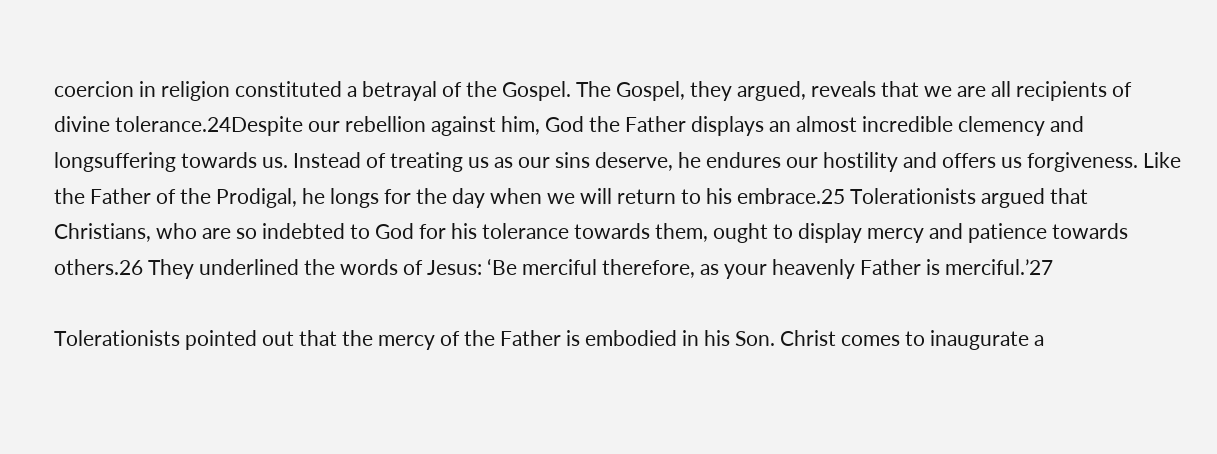coercion in religion constituted a betrayal of the Gospel. The Gospel, they argued, reveals that we are all recipients of divine tolerance.24Despite our rebellion against him, God the Father displays an almost incredible clemency and longsuffering towards us. Instead of treating us as our sins deserve, he endures our hostility and offers us forgiveness. Like the Father of the Prodigal, he longs for the day when we will return to his embrace.25 Tolerationists argued that Christians, who are so indebted to God for his tolerance towards them, ought to display mercy and patience towards others.26 They underlined the words of Jesus: ‘Be merciful therefore, as your heavenly Father is merciful.’27

Tolerationists pointed out that the mercy of the Father is embodied in his Son. Christ comes to inaugurate a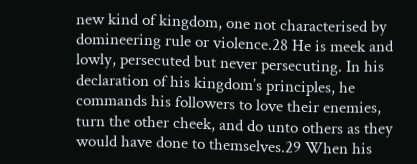new kind of kingdom, one not characterised by domineering rule or violence.28 He is meek and lowly, persecuted but never persecuting. In his declaration of his kingdom’s principles, he commands his followers to love their enemies, turn the other cheek, and do unto others as they would have done to themselves.29 When his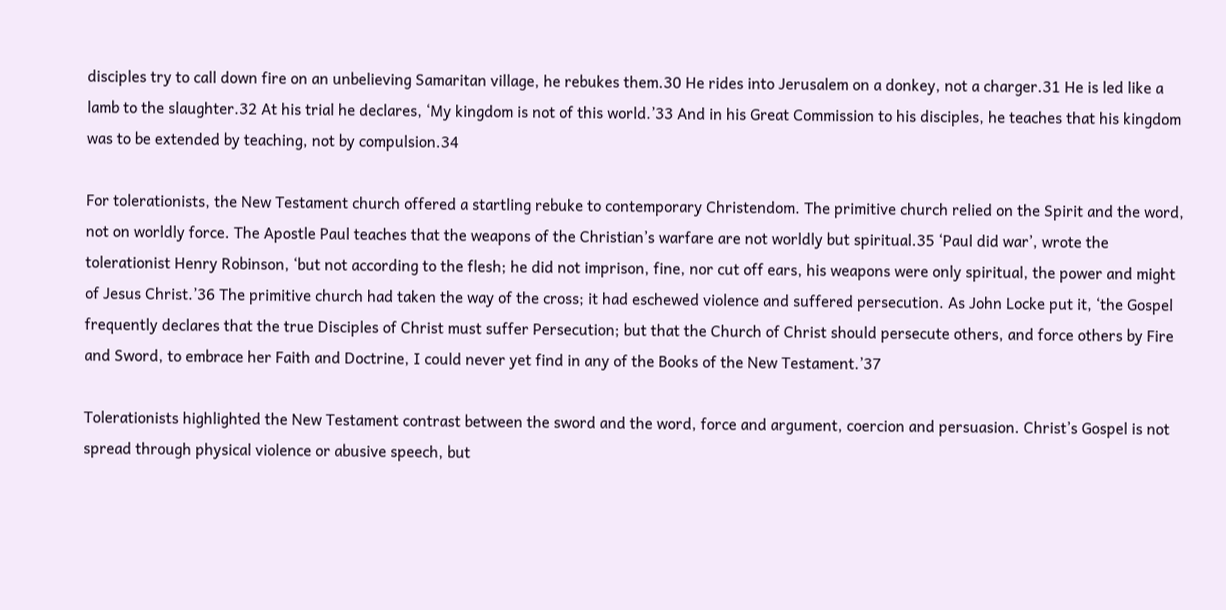disciples try to call down fire on an unbelieving Samaritan village, he rebukes them.30 He rides into Jerusalem on a donkey, not a charger.31 He is led like a lamb to the slaughter.32 At his trial he declares, ‘My kingdom is not of this world.’33 And in his Great Commission to his disciples, he teaches that his kingdom was to be extended by teaching, not by compulsion.34

For tolerationists, the New Testament church offered a startling rebuke to contemporary Christendom. The primitive church relied on the Spirit and the word, not on worldly force. The Apostle Paul teaches that the weapons of the Christian’s warfare are not worldly but spiritual.35 ‘Paul did war’, wrote the tolerationist Henry Robinson, ‘but not according to the flesh; he did not imprison, fine, nor cut off ears, his weapons were only spiritual, the power and might of Jesus Christ.’36 The primitive church had taken the way of the cross; it had eschewed violence and suffered persecution. As John Locke put it, ‘the Gospel frequently declares that the true Disciples of Christ must suffer Persecution; but that the Church of Christ should persecute others, and force others by Fire and Sword, to embrace her Faith and Doctrine, I could never yet find in any of the Books of the New Testament.’37

Tolerationists highlighted the New Testament contrast between the sword and the word, force and argument, coercion and persuasion. Christ’s Gospel is not spread through physical violence or abusive speech, but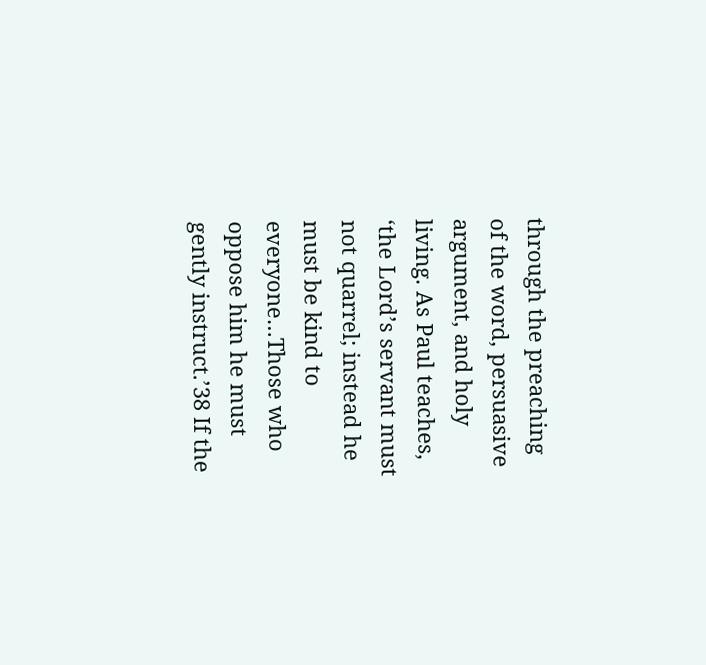through the preaching of the word, persuasive argument, and holy living. As Paul teaches, ‘the Lord’s servant must not quarrel; instead he must be kind to everyone…Those who oppose him he must gently instruct.’38 If the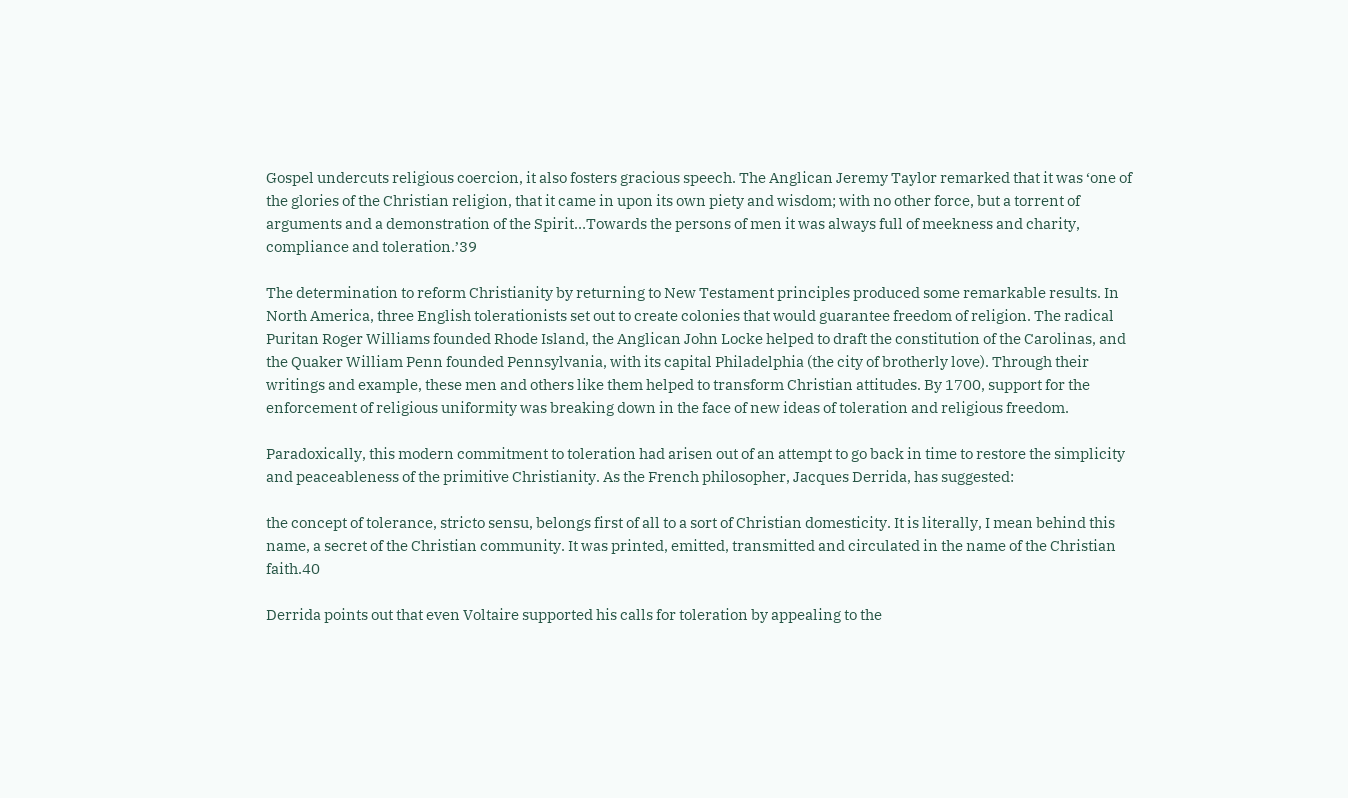Gospel undercuts religious coercion, it also fosters gracious speech. The Anglican Jeremy Taylor remarked that it was ‘one of the glories of the Christian religion, that it came in upon its own piety and wisdom; with no other force, but a torrent of arguments and a demonstration of the Spirit…Towards the persons of men it was always full of meekness and charity, compliance and toleration.’39

The determination to reform Christianity by returning to New Testament principles produced some remarkable results. In North America, three English tolerationists set out to create colonies that would guarantee freedom of religion. The radical Puritan Roger Williams founded Rhode Island, the Anglican John Locke helped to draft the constitution of the Carolinas, and the Quaker William Penn founded Pennsylvania, with its capital Philadelphia (the city of brotherly love). Through their writings and example, these men and others like them helped to transform Christian attitudes. By 1700, support for the enforcement of religious uniformity was breaking down in the face of new ideas of toleration and religious freedom.

Paradoxically, this modern commitment to toleration had arisen out of an attempt to go back in time to restore the simplicity and peaceableness of the primitive Christianity. As the French philosopher, Jacques Derrida, has suggested:

the concept of tolerance, stricto sensu, belongs first of all to a sort of Christian domesticity. It is literally, I mean behind this name, a secret of the Christian community. It was printed, emitted, transmitted and circulated in the name of the Christian faith.40

Derrida points out that even Voltaire supported his calls for toleration by appealing to the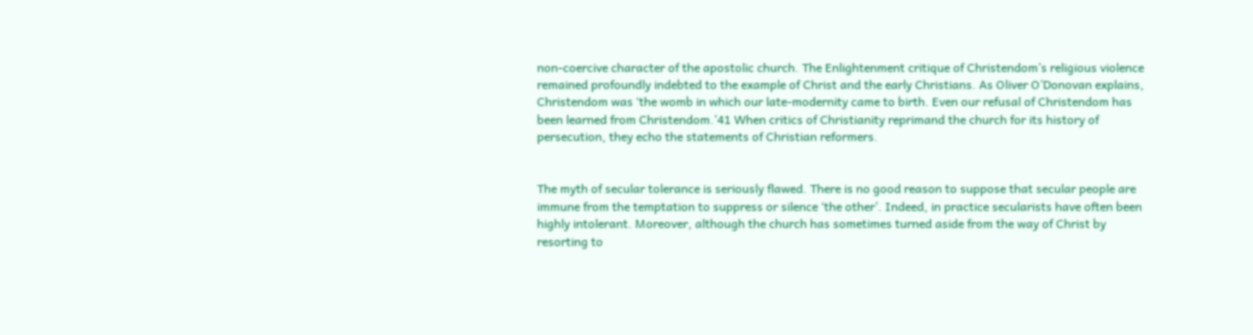non-coercive character of the apostolic church. The Enlightenment critique of Christendom’s religious violence remained profoundly indebted to the example of Christ and the early Christians. As Oliver O’Donovan explains, Christendom was ‘the womb in which our late-modernity came to birth. Even our refusal of Christendom has been learned from Christendom.’41 When critics of Christianity reprimand the church for its history of persecution, they echo the statements of Christian reformers.


The myth of secular tolerance is seriously flawed. There is no good reason to suppose that secular people are immune from the temptation to suppress or silence ‘the other’. Indeed, in practice secularists have often been highly intolerant. Moreover, although the church has sometimes turned aside from the way of Christ by resorting to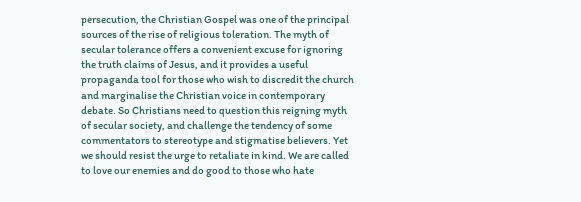persecution, the Christian Gospel was one of the principal sources of the rise of religious toleration. The myth of secular tolerance offers a convenient excuse for ignoring the truth claims of Jesus, and it provides a useful propaganda tool for those who wish to discredit the church and marginalise the Christian voice in contemporary debate. So Christians need to question this reigning myth of secular society, and challenge the tendency of some commentators to stereotype and stigmatise believers. Yet we should resist the urge to retaliate in kind. We are called to love our enemies and do good to those who hate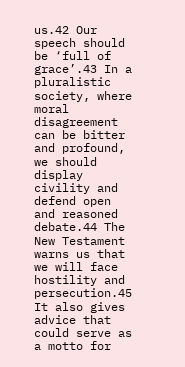us.42 Our speech should be ‘full of grace’.43 In a pluralistic society, where moral disagreement can be bitter and profound, we should display civility and defend open and reasoned debate.44 The New Testament warns us that we will face hostility and persecution.45 It also gives advice that could serve as a motto for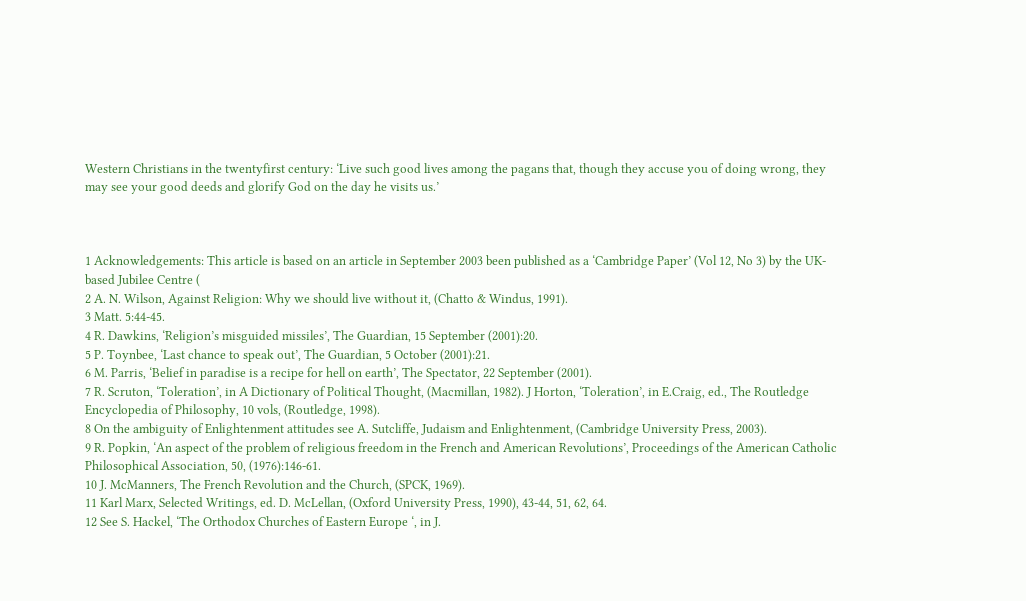Western Christians in the twentyfirst century: ‘Live such good lives among the pagans that, though they accuse you of doing wrong, they may see your good deeds and glorify God on the day he visits us.’



1 Acknowledgements: This article is based on an article in September 2003 been published as a ‘Cambridge Paper’ (Vol 12, No 3) by the UK-based Jubilee Centre (
2 A. N. Wilson, Against Religion: Why we should live without it, (Chatto & Windus, 1991).
3 Matt. 5:44-45.
4 R. Dawkins, ‘Religion’s misguided missiles’, The Guardian, 15 September (2001):20.
5 P. Toynbee, ‘Last chance to speak out’, The Guardian, 5 October (2001):21.
6 M. Parris, ‘Belief in paradise is a recipe for hell on earth’, The Spectator, 22 September (2001).
7 R. Scruton, ‘Toleration’, in A Dictionary of Political Thought, (Macmillan, 1982). J Horton, ‘Toleration’, in E.Craig, ed., The Routledge Encyclopedia of Philosophy, 10 vols, (Routledge, 1998).
8 On the ambiguity of Enlightenment attitudes see A. Sutcliffe, Judaism and Enlightenment, (Cambridge University Press, 2003).
9 R. Popkin, ‘An aspect of the problem of religious freedom in the French and American Revolutions’, Proceedings of the American Catholic Philosophical Association, 50, (1976):146-61.
10 J. McManners, The French Revolution and the Church, (SPCK, 1969).
11 Karl Marx, Selected Writings, ed. D. McLellan, (Oxford University Press, 1990), 43-44, 51, 62, 64.
12 See S. Hackel, ‘The Orthodox Churches of Eastern Europe ‘, in J.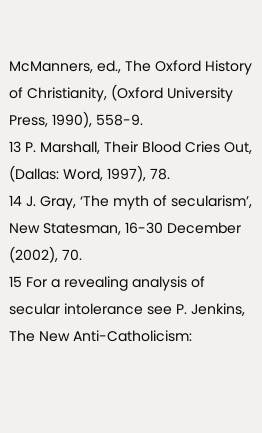McManners, ed., The Oxford History of Christianity, (Oxford University Press, 1990), 558-9.
13 P. Marshall, Their Blood Cries Out, (Dallas: Word, 1997), 78.
14 J. Gray, ‘The myth of secularism’, New Statesman, 16-30 December (2002), 70.
15 For a revealing analysis of secular intolerance see P. Jenkins, The New Anti-Catholicism: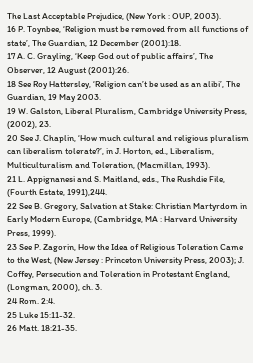The Last Acceptable Prejudice, (New York : OUP, 2003).
16 P. Toynbee, ‘Religion must be removed from all functions of state’, The Guardian, 12 December (2001):18.
17 A. C. Grayling, ‘Keep God out of public affairs’, The Observer, 12 August (2001):26.
18 See Roy Hattersley, ‘Religion can’t be used as an alibi’, The Guardian, 19 May 2003.
19 W. Galston, Liberal Pluralism, Cambridge University Press, (2002), 23.
20 See J. Chaplin, ‘How much cultural and religious pluralism can liberalism tolerate?’, in J. Horton, ed., Liberalism, Multiculturalism and Toleration, (Macmillan, 1993).
21 L. Appignanesi and S. Maitland, eds., The Rushdie File, (Fourth Estate, 1991),244.
22 See B. Gregory, Salvation at Stake: Christian Martyrdom in Early Modern Europe, (Cambridge, MA : Harvard University Press, 1999).
23 See P. Zagorin, How the Idea of Religious Toleration Came to the West, (New Jersey : Princeton University Press, 2003); J. Coffey, Persecution and Toleration in Protestant England, (Longman, 2000), ch. 3.
24 Rom. 2:4.
25 Luke 15:11-32.
26 Matt. 18:21-35.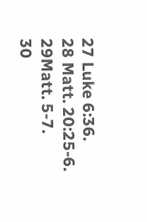27 Luke 6:36.
28 Matt. 20:25-6.
29Matt. 5-7.
30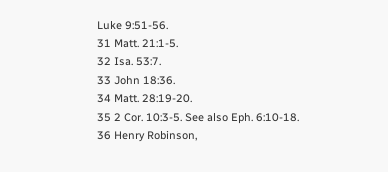Luke 9:51-56.
31 Matt. 21:1-5.
32 Isa. 53:7.
33 John 18:36.
34 Matt. 28:19-20.
35 2 Cor. 10:3-5. See also Eph. 6:10-18.
36 Henry Robinson,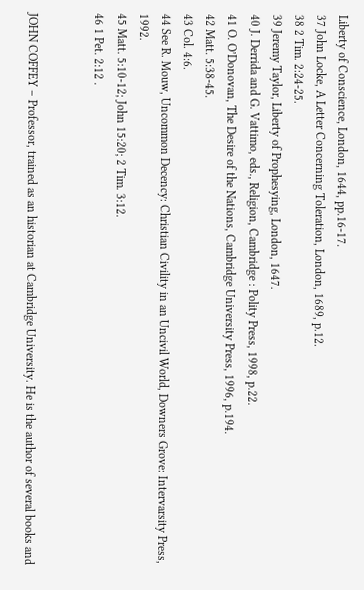Liberty of Conscience, London, 1644, pp.16-17.
37 John Locke, A Letter Concerning Toleration, London, 1689, p.12.
38 2 Tim. 2:24-25.
39 Jeremy Taylor, Liberty of Prophesying, London, 1647.
40 J. Derrida and G. Vattimo, eds., Religion, Cambridge : Polity Press, 1998, p.22.
41 O. O’Donovan, The Desire of the Nations, Cambridge University Press, 1996, p.194.
42 Matt. 5:38-45.
43 Col. 4:6.
44 See R. Mouw, Uncommon Decency: Christian Civility in an Uncivil World, Downers Grove: Intervarsity Press, 1992.
45 Matt. 5:10-12; John 15:20; 2 Tim. 3:12.
46 1 Pet. 2:12 .


JOHN COFFEY – Professor, trained as an historian at Cambridge University. He is the author of several books and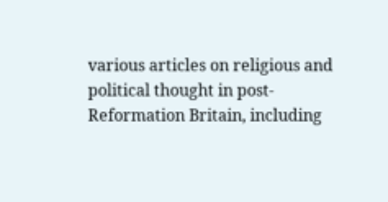various articles on religious and political thought in post-Reformation Britain, including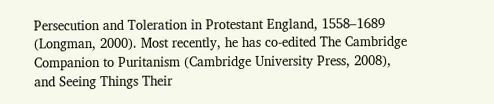Persecution and Toleration in Protestant England, 1558–1689 (Longman, 2000). Most recently, he has co-edited The Cambridge Companion to Puritanism (Cambridge University Press, 2008), and Seeing Things Their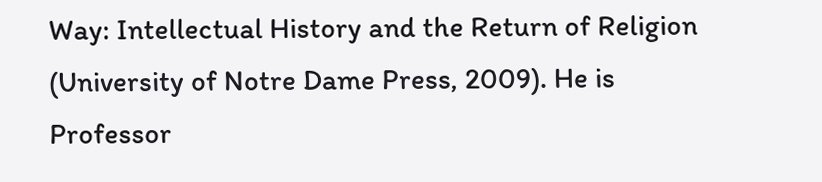Way: Intellectual History and the Return of Religion (University of Notre Dame Press, 2009). He is Professor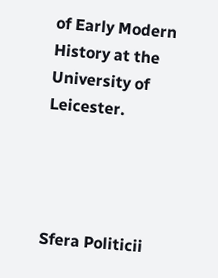of Early Modern History at the University of Leicester.




Sfera Politicii